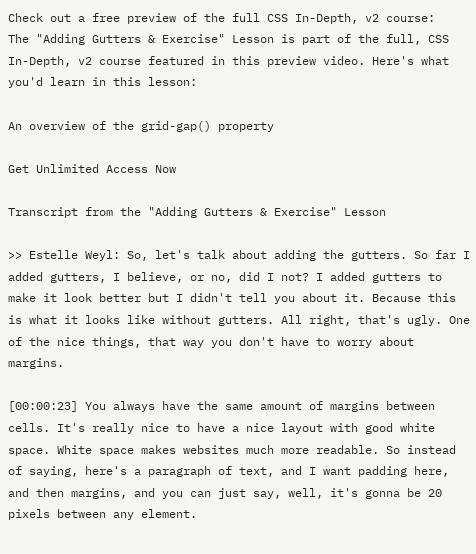Check out a free preview of the full CSS In-Depth, v2 course:
The "Adding Gutters & Exercise" Lesson is part of the full, CSS In-Depth, v2 course featured in this preview video. Here's what you'd learn in this lesson:

An overview of the grid-gap() property

Get Unlimited Access Now

Transcript from the "Adding Gutters & Exercise" Lesson

>> Estelle Weyl: So, let's talk about adding the gutters. So far I added gutters, I believe, or no, did I not? I added gutters to make it look better but I didn't tell you about it. Because this is what it looks like without gutters. All right, that's ugly. One of the nice things, that way you don't have to worry about margins.

[00:00:23] You always have the same amount of margins between cells. It's really nice to have a nice layout with good white space. White space makes websites much more readable. So instead of saying, here's a paragraph of text, and I want padding here, and then margins, and you can just say, well, it's gonna be 20 pixels between any element.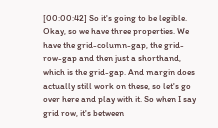[00:00:42] So it's going to be legible. Okay, so we have three properties. We have the grid-column-gap, the grid-row-gap and then just a shorthand, which is the grid-gap. And margin does actually still work on these, so let's go over here and play with it. So when I say grid row, it's between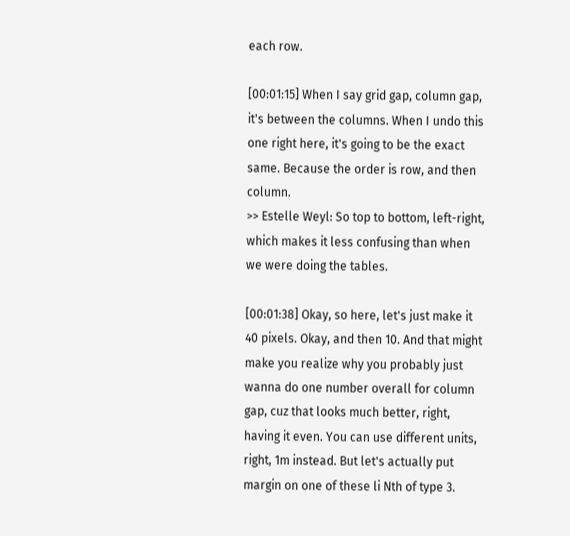each row.

[00:01:15] When I say grid gap, column gap, it's between the columns. When I undo this one right here, it's going to be the exact same. Because the order is row, and then column.
>> Estelle Weyl: So top to bottom, left-right, which makes it less confusing than when we were doing the tables.

[00:01:38] Okay, so here, let's just make it 40 pixels. Okay, and then 10. And that might make you realize why you probably just wanna do one number overall for column gap, cuz that looks much better, right, having it even. You can use different units, right, 1m instead. But let's actually put margin on one of these li Nth of type 3.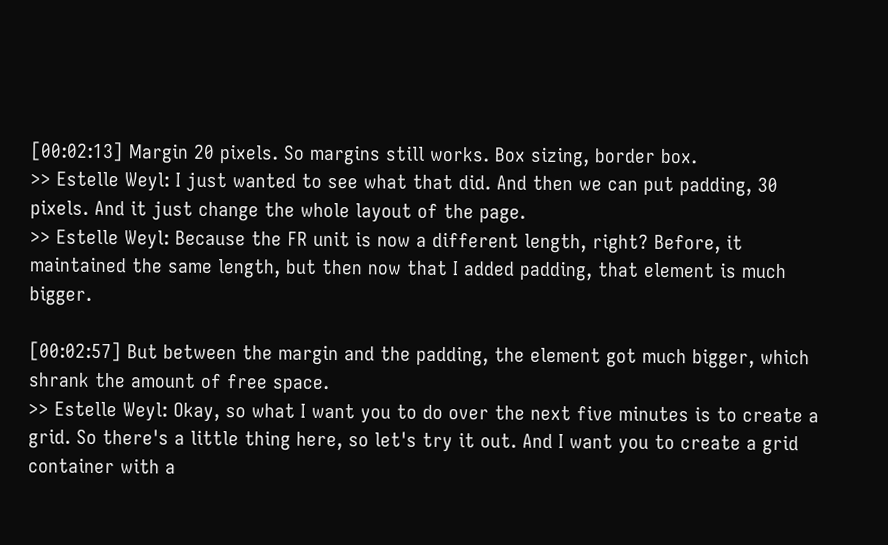[00:02:13] Margin 20 pixels. So margins still works. Box sizing, border box.
>> Estelle Weyl: I just wanted to see what that did. And then we can put padding, 30 pixels. And it just change the whole layout of the page.
>> Estelle Weyl: Because the FR unit is now a different length, right? Before, it maintained the same length, but then now that I added padding, that element is much bigger.

[00:02:57] But between the margin and the padding, the element got much bigger, which shrank the amount of free space.
>> Estelle Weyl: Okay, so what I want you to do over the next five minutes is to create a grid. So there's a little thing here, so let's try it out. And I want you to create a grid container with a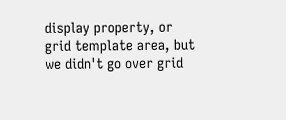display property, or grid template area, but we didn't go over grid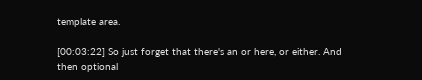template area.

[00:03:22] So just forget that there's an or here, or either. And then optional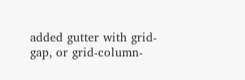added gutter with grid-gap, or grid-column-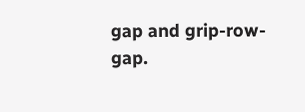gap and grip-row-gap.